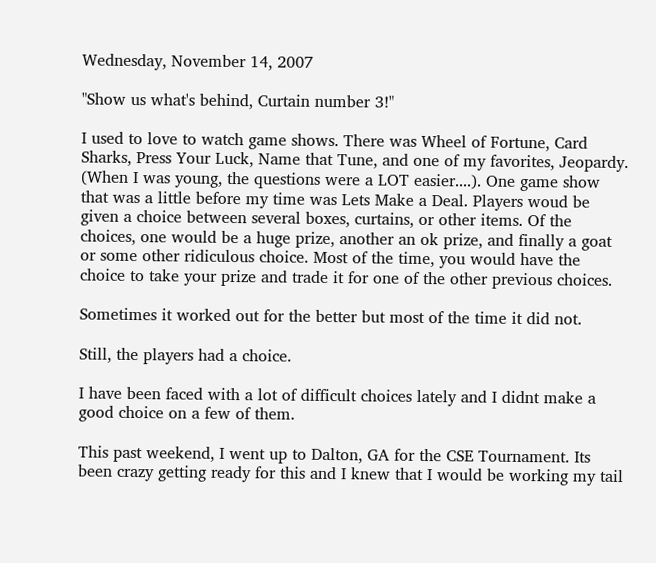Wednesday, November 14, 2007

"Show us what's behind, Curtain number 3!"

I used to love to watch game shows. There was Wheel of Fortune, Card Sharks, Press Your Luck, Name that Tune, and one of my favorites, Jeopardy. (When I was young, the questions were a LOT easier....). One game show that was a little before my time was Lets Make a Deal. Players woud be given a choice between several boxes, curtains, or other items. Of the choices, one would be a huge prize, another an ok prize, and finally a goat or some other ridiculous choice. Most of the time, you would have the choice to take your prize and trade it for one of the other previous choices.

Sometimes it worked out for the better but most of the time it did not.

Still, the players had a choice.

I have been faced with a lot of difficult choices lately and I didnt make a good choice on a few of them.

This past weekend, I went up to Dalton, GA for the CSE Tournament. Its been crazy getting ready for this and I knew that I would be working my tail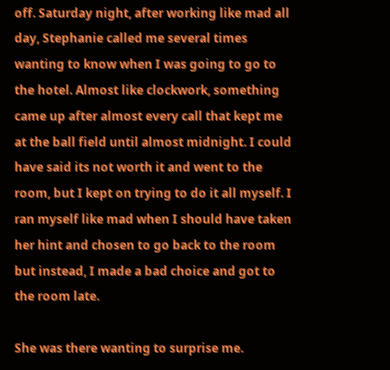off. Saturday night, after working like mad all day, Stephanie called me several times wanting to know when I was going to go to the hotel. Almost like clockwork, something came up after almost every call that kept me at the ball field until almost midnight. I could have said its not worth it and went to the room, but I kept on trying to do it all myself. I ran myself like mad when I should have taken her hint and chosen to go back to the room but instead, I made a bad choice and got to the room late.

She was there wanting to surprise me.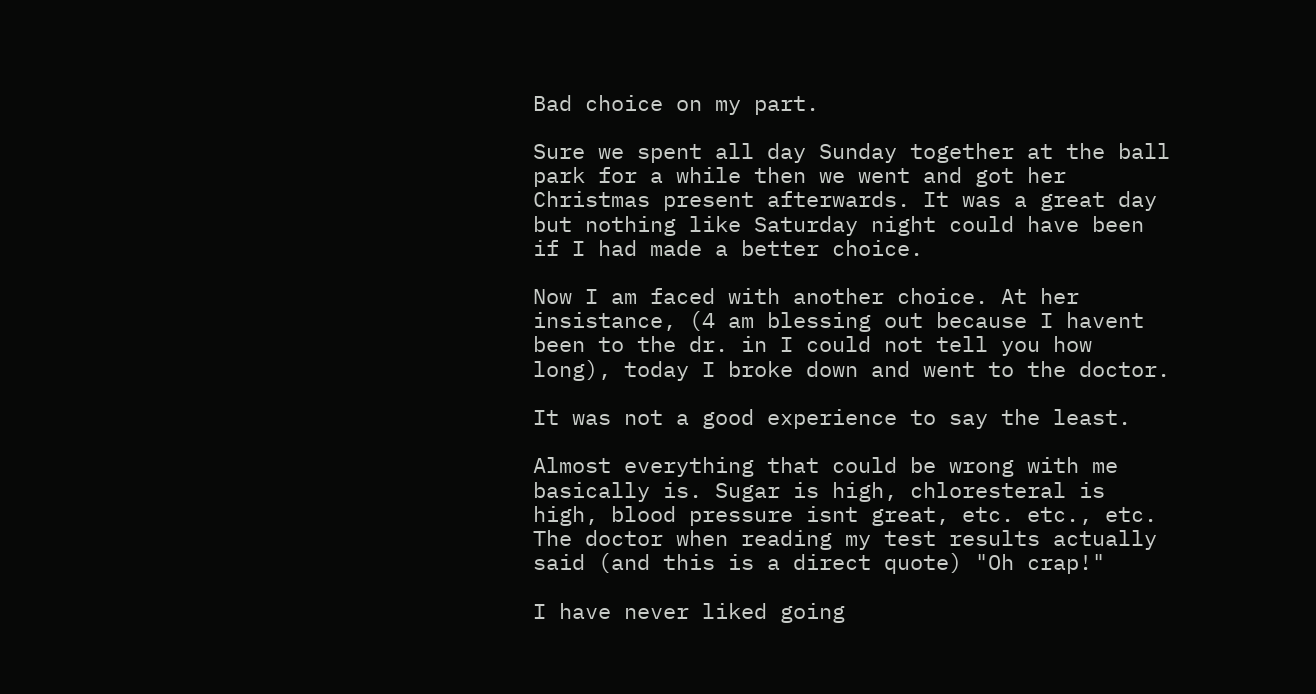Bad choice on my part.

Sure we spent all day Sunday together at the ball park for a while then we went and got her Christmas present afterwards. It was a great day but nothing like Saturday night could have been if I had made a better choice.

Now I am faced with another choice. At her insistance, (4 am blessing out because I havent been to the dr. in I could not tell you how long), today I broke down and went to the doctor.

It was not a good experience to say the least.

Almost everything that could be wrong with me basically is. Sugar is high, chloresteral is high, blood pressure isnt great, etc. etc., etc. The doctor when reading my test results actually said (and this is a direct quote) "Oh crap!"

I have never liked going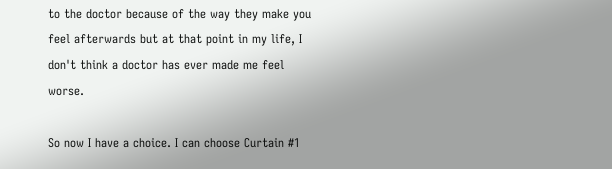to the doctor because of the way they make you feel afterwards but at that point in my life, I don't think a doctor has ever made me feel worse.

So now I have a choice. I can choose Curtain #1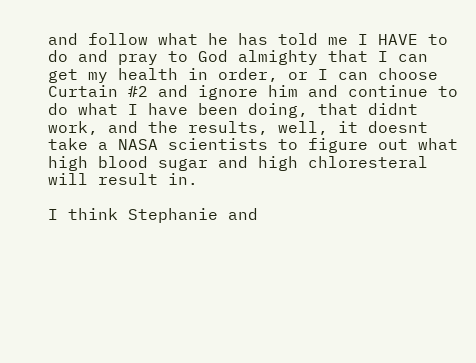and follow what he has told me I HAVE to do and pray to God almighty that I can get my health in order, or I can choose Curtain #2 and ignore him and continue to do what I have been doing, that didnt work, and the results, well, it doesnt take a NASA scientists to figure out what high blood sugar and high chloresteral will result in.

I think Stephanie and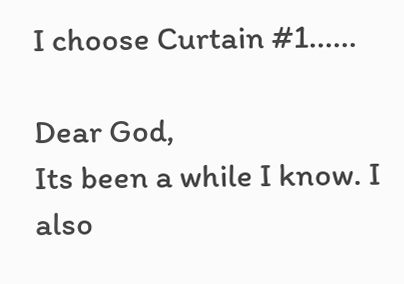I choose Curtain #1......

Dear God,
Its been a while I know. I also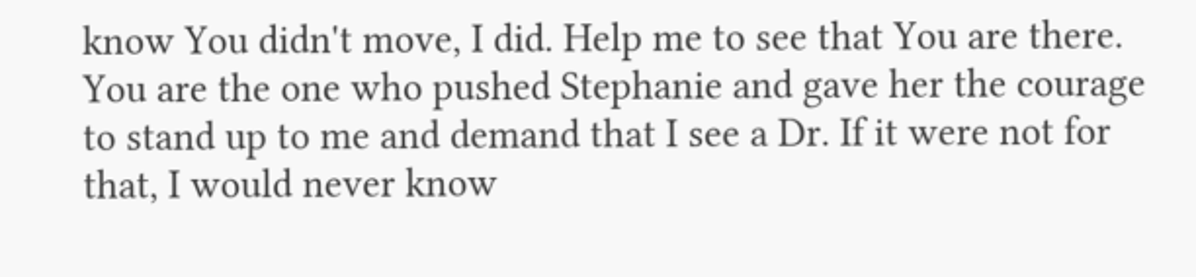know You didn't move, I did. Help me to see that You are there. You are the one who pushed Stephanie and gave her the courage to stand up to me and demand that I see a Dr. If it were not for that, I would never know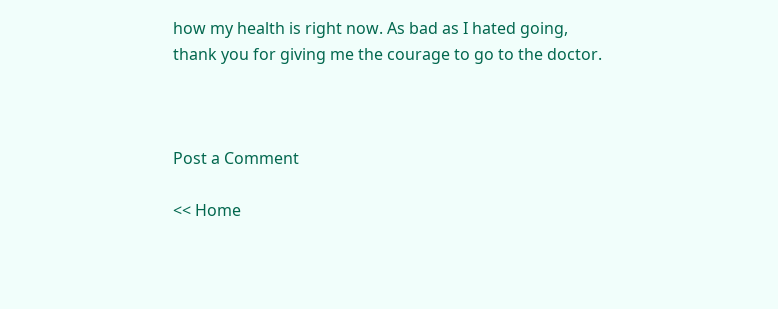how my health is right now. As bad as I hated going, thank you for giving me the courage to go to the doctor.



Post a Comment

<< Home